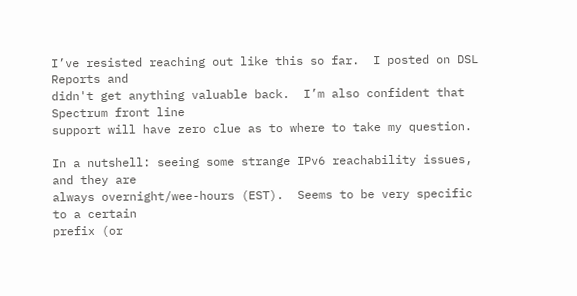I’ve resisted reaching out like this so far.  I posted on DSL Reports and
didn't get anything valuable back.  I’m also confident that Spectrum front line
support will have zero clue as to where to take my question.

In a nutshell: seeing some strange IPv6 reachability issues, and they are
always overnight/wee-hours (EST).  Seems to be very specific to a certain
prefix (or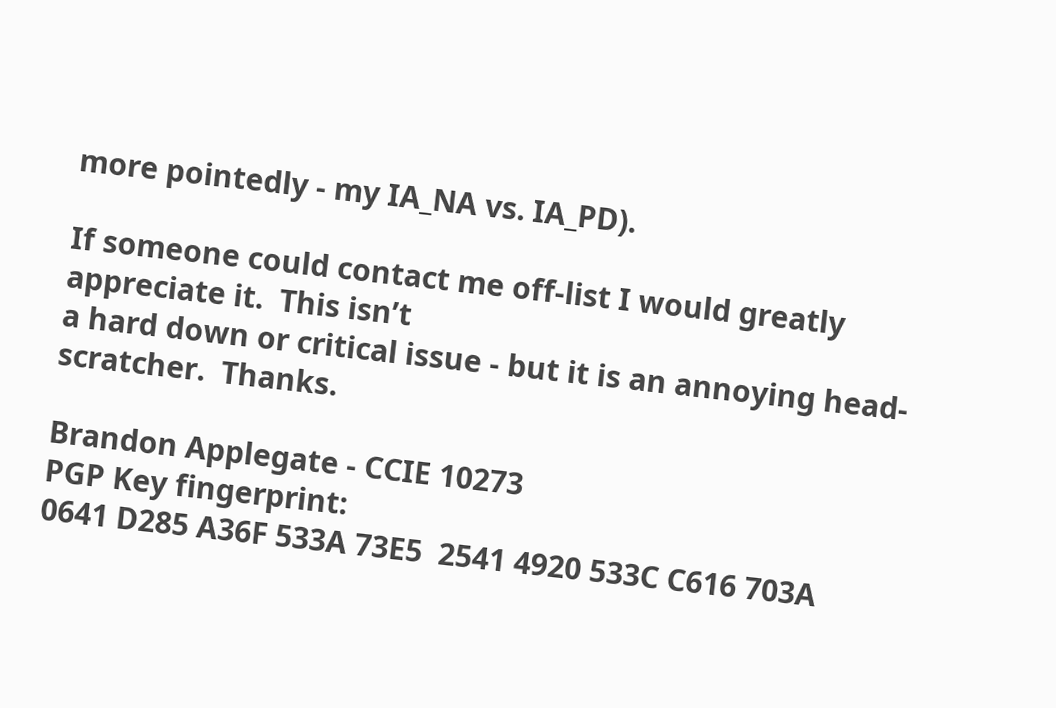more pointedly - my IA_NA vs. IA_PD).

If someone could contact me off-list I would greatly appreciate it.  This isn’t
a hard down or critical issue - but it is an annoying head-scratcher.  Thanks.

Brandon Applegate - CCIE 10273
PGP Key fingerprint:
0641 D285 A36F 533A 73E5  2541 4920 533C C616 703A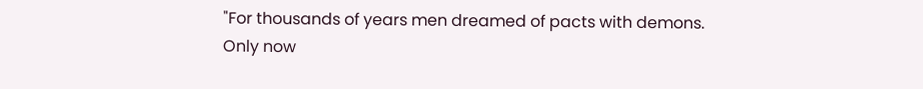"For thousands of years men dreamed of pacts with demons.
Only now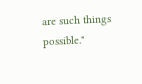are such things possible."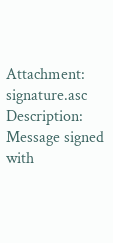Attachment: signature.asc
Description: Message signed with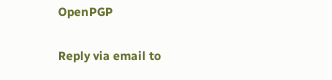OpenPGP

Reply via email to